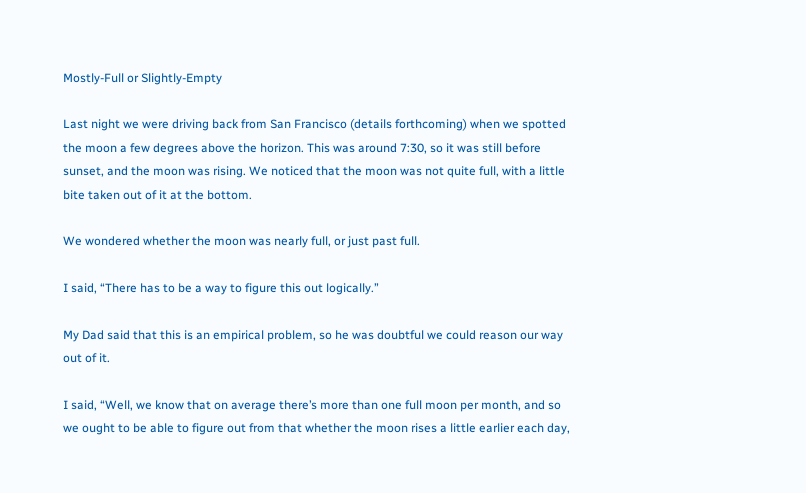Mostly-Full or Slightly-Empty

Last night we were driving back from San Francisco (details forthcoming) when we spotted the moon a few degrees above the horizon. This was around 7:30, so it was still before sunset, and the moon was rising. We noticed that the moon was not quite full, with a little bite taken out of it at the bottom.

We wondered whether the moon was nearly full, or just past full.

I said, “There has to be a way to figure this out logically.”

My Dad said that this is an empirical problem, so he was doubtful we could reason our way out of it.

I said, “Well, we know that on average there’s more than one full moon per month, and so we ought to be able to figure out from that whether the moon rises a little earlier each day,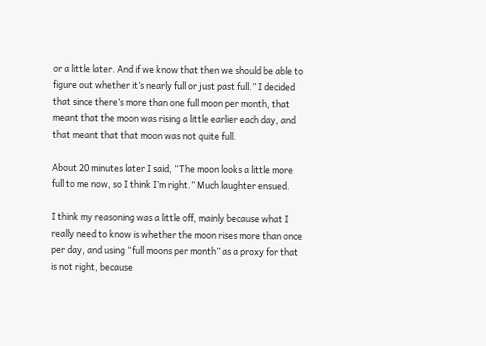or a little later. And if we know that then we should be able to figure out whether it’s nearly full or just past full.” I decided that since there’s more than one full moon per month, that meant that the moon was rising a little earlier each day, and that meant that that moon was not quite full.

About 20 minutes later I said, “The moon looks a little more full to me now, so I think I’m right.” Much laughter ensued.

I think my reasoning was a little off, mainly because what I really need to know is whether the moon rises more than once per day, and using “full moons per month” as a proxy for that is not right, because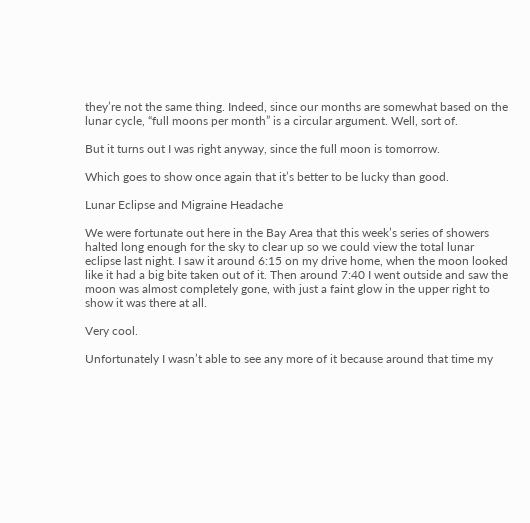they’re not the same thing. Indeed, since our months are somewhat based on the lunar cycle, “full moons per month” is a circular argument. Well, sort of.

But it turns out I was right anyway, since the full moon is tomorrow.

Which goes to show once again that it’s better to be lucky than good.

Lunar Eclipse and Migraine Headache

We were fortunate out here in the Bay Area that this week’s series of showers halted long enough for the sky to clear up so we could view the total lunar eclipse last night. I saw it around 6:15 on my drive home, when the moon looked like it had a big bite taken out of it. Then around 7:40 I went outside and saw the moon was almost completely gone, with just a faint glow in the upper right to show it was there at all.

Very cool.

Unfortunately I wasn’t able to see any more of it because around that time my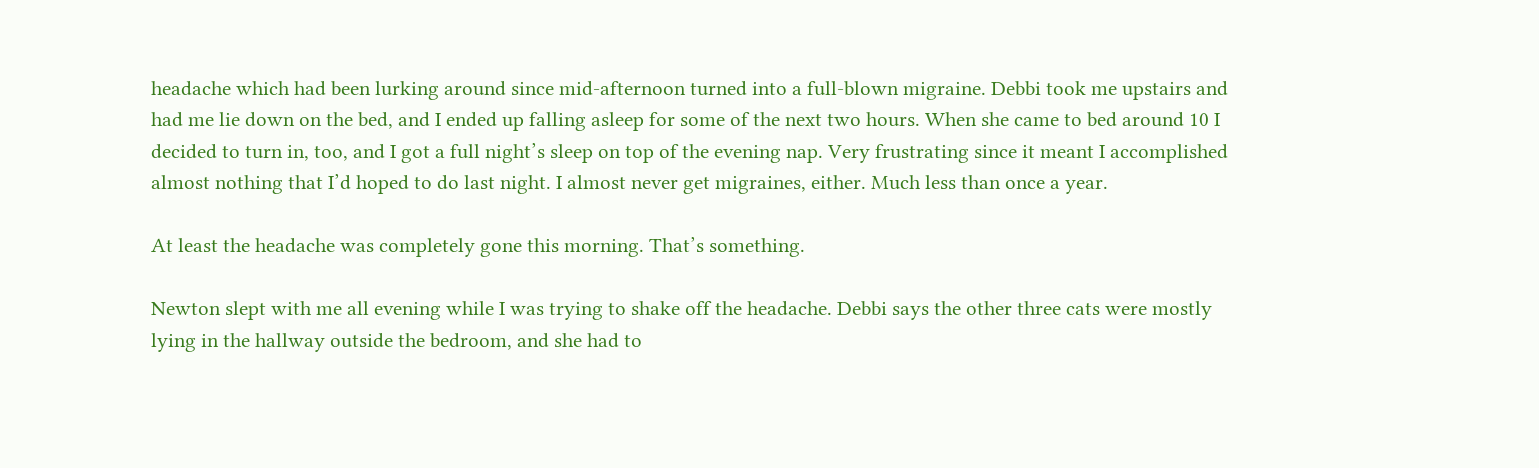headache which had been lurking around since mid-afternoon turned into a full-blown migraine. Debbi took me upstairs and had me lie down on the bed, and I ended up falling asleep for some of the next two hours. When she came to bed around 10 I decided to turn in, too, and I got a full night’s sleep on top of the evening nap. Very frustrating since it meant I accomplished almost nothing that I’d hoped to do last night. I almost never get migraines, either. Much less than once a year.

At least the headache was completely gone this morning. That’s something.

Newton slept with me all evening while I was trying to shake off the headache. Debbi says the other three cats were mostly lying in the hallway outside the bedroom, and she had to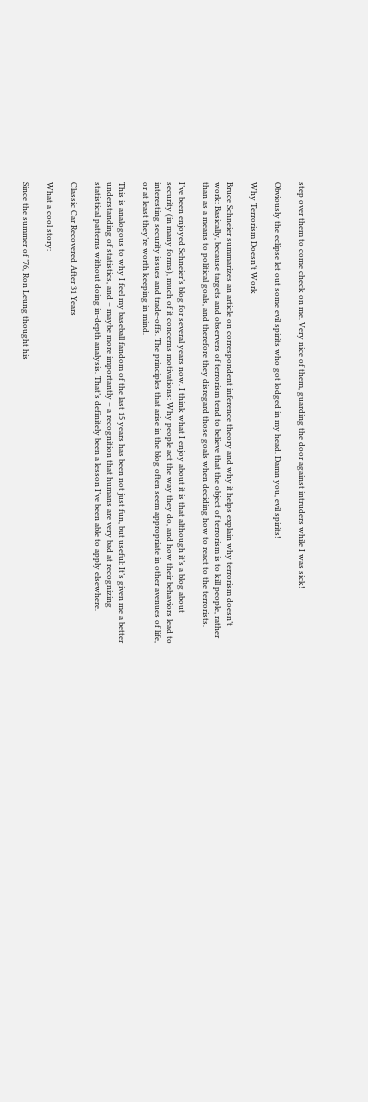step over them to come check on me. Very nice of them, guarding the door against intruders while I was sick!

Obviously the eclipse let out some evil spirits who got lodged in my head. Damn you, evil spirits!

Why Terrorism Doesn’t Work

Bruce Schneier summarizes an article on correspondent inference theory and why it helps explain why terrorism doesn’t work: Basically, because targets and observers of terrorism tend to believe that the object of terrorism is to kill people, rather than as a means to political goals, and therefore they disregard those goals when deciding how to react to the terrorists.

I’ve been enjoyed Schneier’s blog for several years now. I think what I enjoy about it is that although it’s a blog about security (in many forms), much of it concerns motivations: Why people act the way they do, and how their behaviors lead to interesting security issues and trade-offs. The principles that arise in the blog often seem appropriate in other avenues of life, or at least they’re worth keeping in mind.

This is analogous to why I feel my baseball fandom of the last 15 years has been not just fun, but useful: It’s given me a better understanding of statistics, and – maybe more importantly – a recognition that humans are very bad at recognizing statistical patterns without doing in-depth analysis. That’s definitely been a lesson I’ve been able to apply elsewhere.

Classic Car Recovered After 31 Years

What a cool story:

Since the summer of ’76, Ron Leung thought his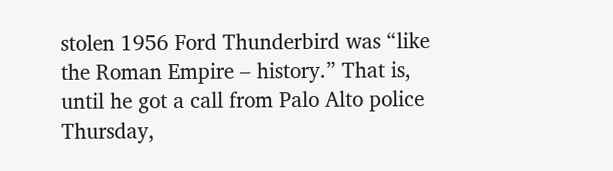stolen 1956 Ford Thunderbird was “like the Roman Empire – history.” That is, until he got a call from Palo Alto police Thursday,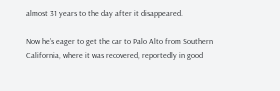almost 31 years to the day after it disappeared.

Now he’s eager to get the car to Palo Alto from Southern California, where it was recovered, reportedly in good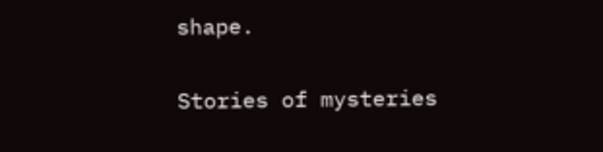shape.

Stories of mysteries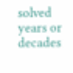solved years or decades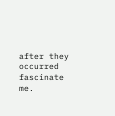after they occurred fascinate me.